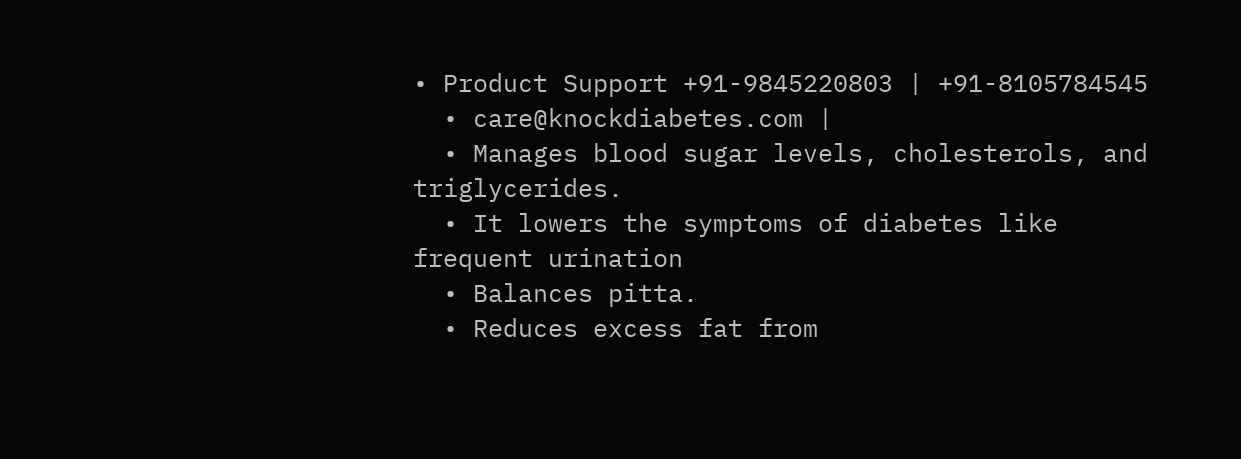• Product Support +91-9845220803 | +91-8105784545
  • care@knockdiabetes.com |
  • Manages blood sugar levels, cholesterols, and triglycerides.
  • It lowers the symptoms of diabetes like frequent urination
  • Balances pitta.
  • Reduces excess fat from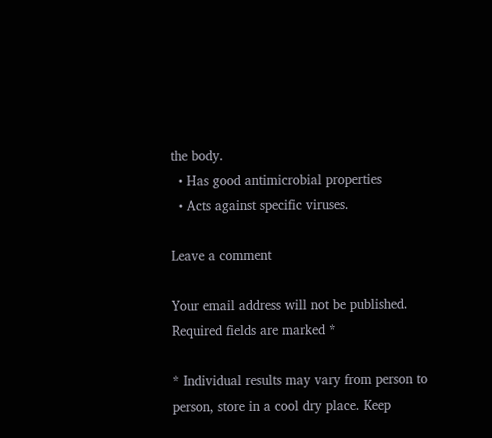the body.
  • Has good antimicrobial properties
  • Acts against specific viruses.

Leave a comment

Your email address will not be published. Required fields are marked *

* Individual results may vary from person to person, store in a cool dry place. Keep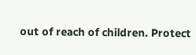out of reach of children. Protect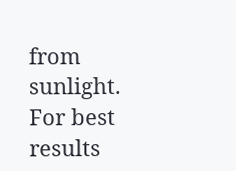from sunlight. For best results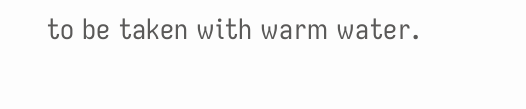to be taken with warm water.